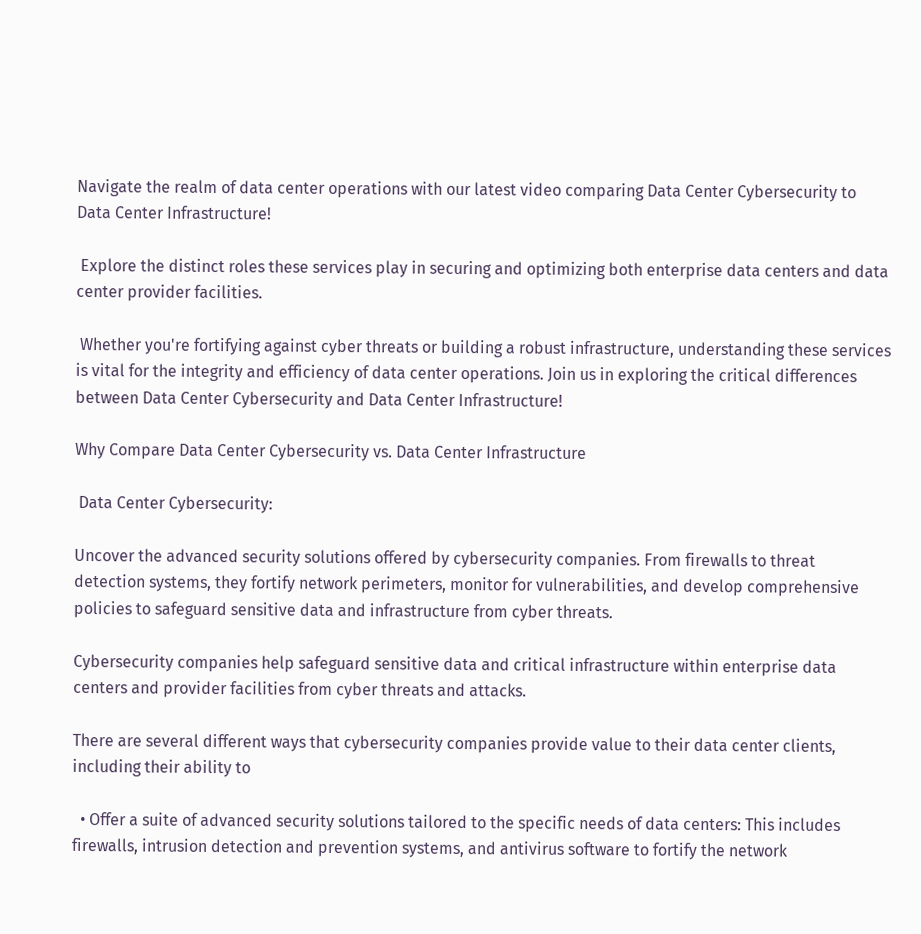Navigate the realm of data center operations with our latest video comparing Data Center Cybersecurity to Data Center Infrastructure!

 Explore the distinct roles these services play in securing and optimizing both enterprise data centers and data center provider facilities.

 Whether you're fortifying against cyber threats or building a robust infrastructure, understanding these services is vital for the integrity and efficiency of data center operations. Join us in exploring the critical differences between Data Center Cybersecurity and Data Center Infrastructure!

Why Compare Data Center Cybersecurity vs. Data Center Infrastructure

 Data Center Cybersecurity:

Uncover the advanced security solutions offered by cybersecurity companies. From firewalls to threat detection systems, they fortify network perimeters, monitor for vulnerabilities, and develop comprehensive policies to safeguard sensitive data and infrastructure from cyber threats.

Cybersecurity companies help safeguard sensitive data and critical infrastructure within enterprise data centers and provider facilities from cyber threats and attacks.

There are several different ways that cybersecurity companies provide value to their data center clients, including their ability to

  • Offer a suite of advanced security solutions tailored to the specific needs of data centers: This includes firewalls, intrusion detection and prevention systems, and antivirus software to fortify the network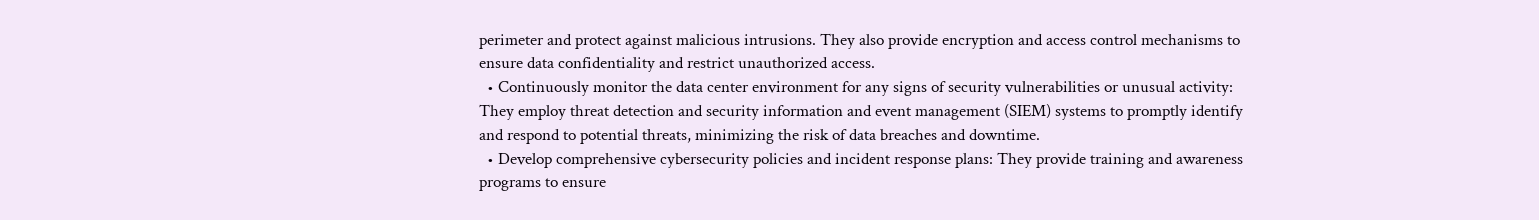perimeter and protect against malicious intrusions. They also provide encryption and access control mechanisms to ensure data confidentiality and restrict unauthorized access.
  • Continuously monitor the data center environment for any signs of security vulnerabilities or unusual activity: They employ threat detection and security information and event management (SIEM) systems to promptly identify and respond to potential threats, minimizing the risk of data breaches and downtime.
  • Develop comprehensive cybersecurity policies and incident response plans: They provide training and awareness programs to ensure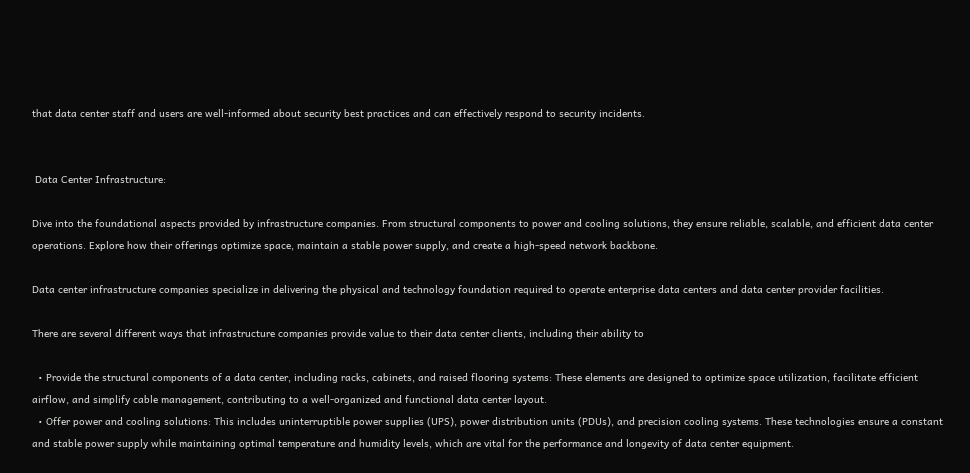that data center staff and users are well-informed about security best practices and can effectively respond to security incidents.


 Data Center Infrastructure:

Dive into the foundational aspects provided by infrastructure companies. From structural components to power and cooling solutions, they ensure reliable, scalable, and efficient data center operations. Explore how their offerings optimize space, maintain a stable power supply, and create a high-speed network backbone.

Data center infrastructure companies specialize in delivering the physical and technology foundation required to operate enterprise data centers and data center provider facilities.

There are several different ways that infrastructure companies provide value to their data center clients, including their ability to

  • Provide the structural components of a data center, including racks, cabinets, and raised flooring systems: These elements are designed to optimize space utilization, facilitate efficient airflow, and simplify cable management, contributing to a well-organized and functional data center layout.
  • Offer power and cooling solutions: This includes uninterruptible power supplies (UPS), power distribution units (PDUs), and precision cooling systems. These technologies ensure a constant and stable power supply while maintaining optimal temperature and humidity levels, which are vital for the performance and longevity of data center equipment.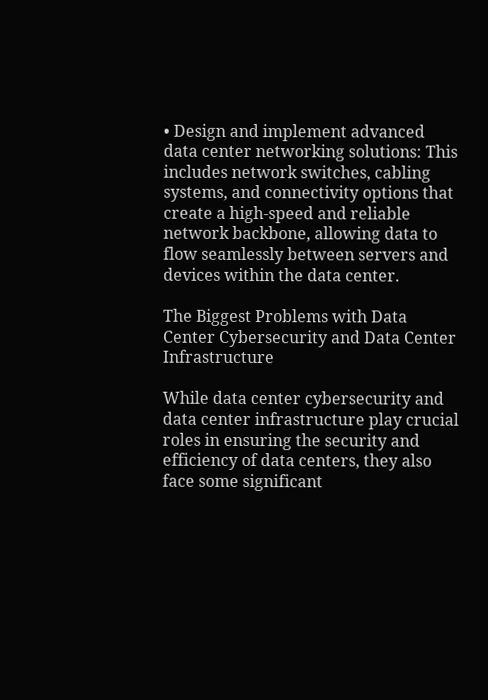• Design and implement advanced data center networking solutions: This includes network switches, cabling systems, and connectivity options that create a high-speed and reliable network backbone, allowing data to flow seamlessly between servers and devices within the data center.

The Biggest Problems with Data Center Cybersecurity and Data Center Infrastructure

While data center cybersecurity and data center infrastructure play crucial roles in ensuring the security and efficiency of data centers, they also face some significant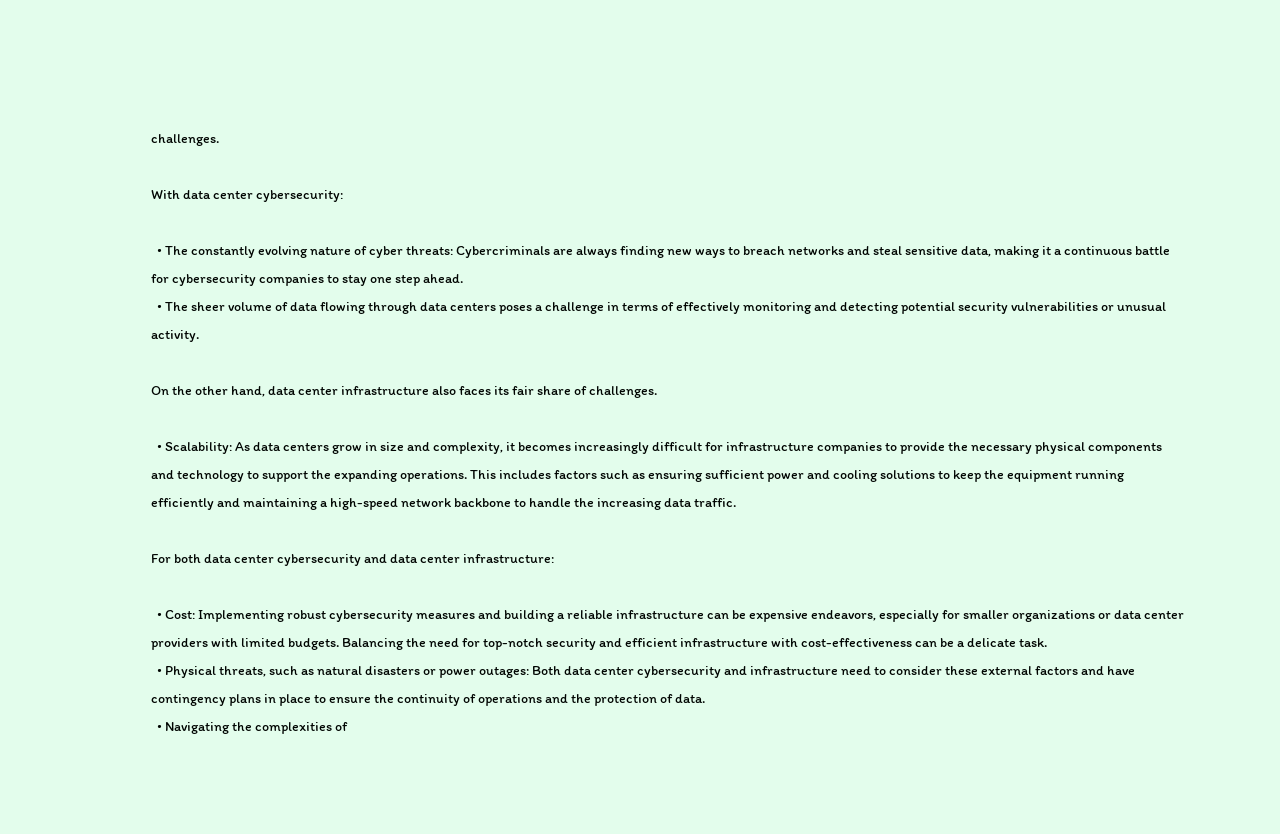challenges.

With data center cybersecurity:

  • The constantly evolving nature of cyber threats: Cybercriminals are always finding new ways to breach networks and steal sensitive data, making it a continuous battle for cybersecurity companies to stay one step ahead.
  • The sheer volume of data flowing through data centers poses a challenge in terms of effectively monitoring and detecting potential security vulnerabilities or unusual activity.

On the other hand, data center infrastructure also faces its fair share of challenges.

  • Scalability: As data centers grow in size and complexity, it becomes increasingly difficult for infrastructure companies to provide the necessary physical components and technology to support the expanding operations. This includes factors such as ensuring sufficient power and cooling solutions to keep the equipment running efficiently and maintaining a high-speed network backbone to handle the increasing data traffic.

For both data center cybersecurity and data center infrastructure:

  • Cost: Implementing robust cybersecurity measures and building a reliable infrastructure can be expensive endeavors, especially for smaller organizations or data center providers with limited budgets. Balancing the need for top-notch security and efficient infrastructure with cost-effectiveness can be a delicate task.
  • Physical threats, such as natural disasters or power outages: Both data center cybersecurity and infrastructure need to consider these external factors and have contingency plans in place to ensure the continuity of operations and the protection of data.
  • Navigating the complexities of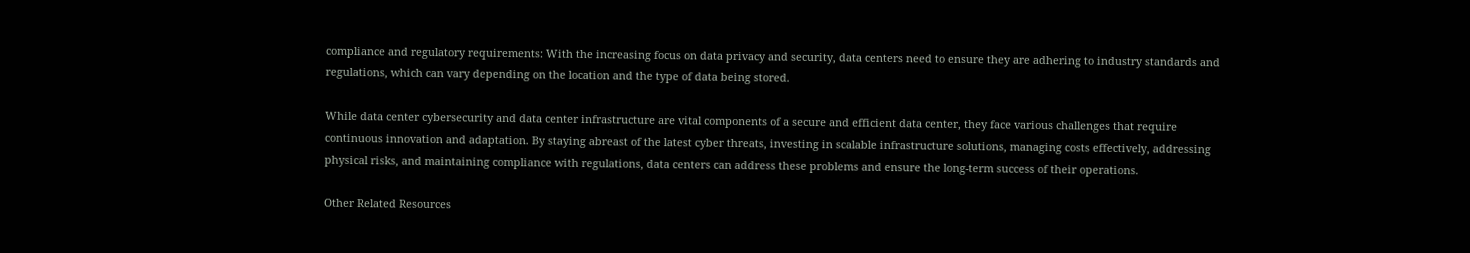compliance and regulatory requirements: With the increasing focus on data privacy and security, data centers need to ensure they are adhering to industry standards and regulations, which can vary depending on the location and the type of data being stored.

While data center cybersecurity and data center infrastructure are vital components of a secure and efficient data center, they face various challenges that require continuous innovation and adaptation. By staying abreast of the latest cyber threats, investing in scalable infrastructure solutions, managing costs effectively, addressing physical risks, and maintaining compliance with regulations, data centers can address these problems and ensure the long-term success of their operations.

Other Related Resources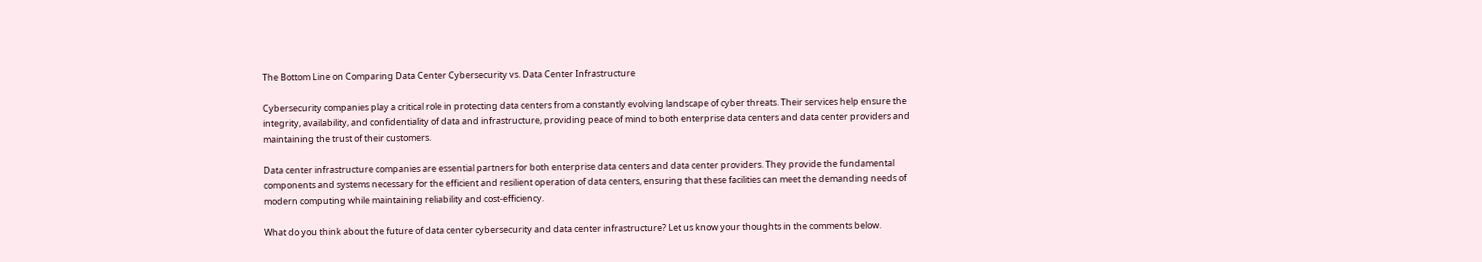The Bottom Line on Comparing Data Center Cybersecurity vs. Data Center Infrastructure

Cybersecurity companies play a critical role in protecting data centers from a constantly evolving landscape of cyber threats. Their services help ensure the integrity, availability, and confidentiality of data and infrastructure, providing peace of mind to both enterprise data centers and data center providers and maintaining the trust of their customers.

Data center infrastructure companies are essential partners for both enterprise data centers and data center providers. They provide the fundamental components and systems necessary for the efficient and resilient operation of data centers, ensuring that these facilities can meet the demanding needs of modern computing while maintaining reliability and cost-efficiency.

What do you think about the future of data center cybersecurity and data center infrastructure? Let us know your thoughts in the comments below.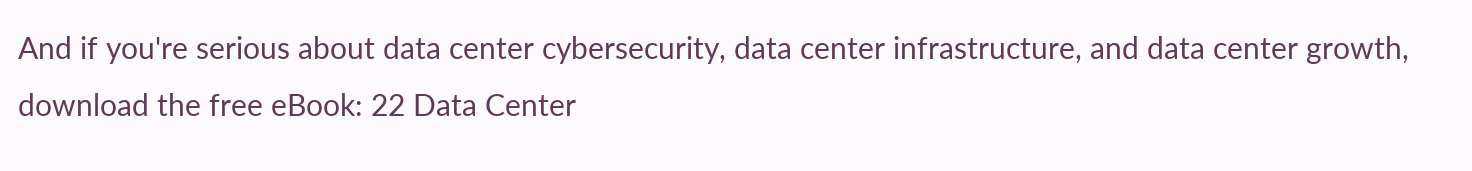And if you're serious about data center cybersecurity, data center infrastructure, and data center growth, download the free eBook: 22 Data Center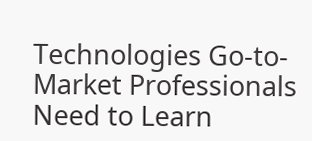Technologies Go-to-Market Professionals Need to Learn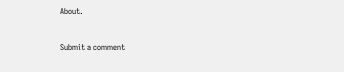About.


Submit a comment